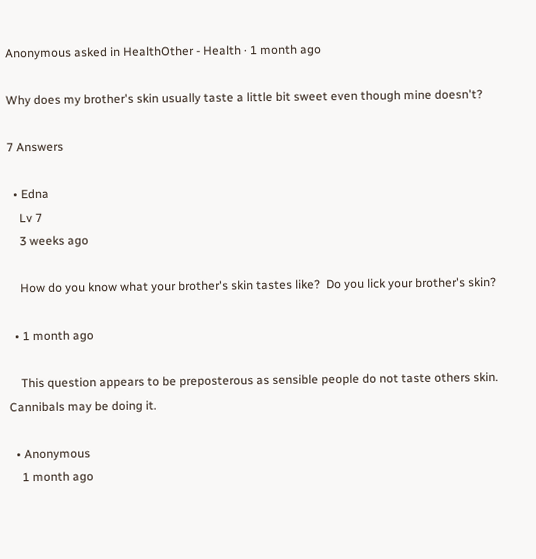Anonymous asked in HealthOther - Health · 1 month ago

Why does my brother's skin usually taste a little bit sweet even though mine doesn't?

7 Answers

  • Edna
    Lv 7
    3 weeks ago

    How do you know what your brother's skin tastes like?  Do you lick your brother's skin?

  • 1 month ago

    This question appears to be preposterous as sensible people do not taste others skin. Cannibals may be doing it.

  • Anonymous
    1 month ago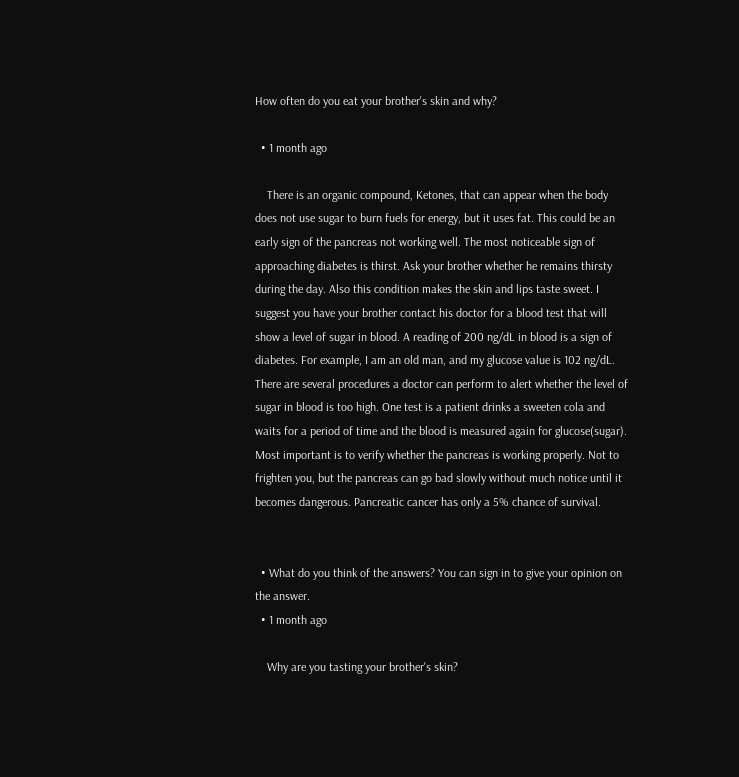How often do you eat your brother's skin and why?

  • 1 month ago

    There is an organic compound, Ketones, that can appear when the body does not use sugar to burn fuels for energy, but it uses fat. This could be an early sign of the pancreas not working well. The most noticeable sign of approaching diabetes is thirst. Ask your brother whether he remains thirsty during the day. Also this condition makes the skin and lips taste sweet. I suggest you have your brother contact his doctor for a blood test that will show a level of sugar in blood. A reading of 200 ng/dL in blood is a sign of diabetes. For example, I am an old man, and my glucose value is 102 ng/dL. There are several procedures a doctor can perform to alert whether the level of sugar in blood is too high. One test is a patient drinks a sweeten cola and waits for a period of time and the blood is measured again for glucose(sugar). Most important is to verify whether the pancreas is working properly. Not to frighten you, but the pancreas can go bad slowly without much notice until it  becomes dangerous. Pancreatic cancer has only a 5% chance of survival.


  • What do you think of the answers? You can sign in to give your opinion on the answer.
  • 1 month ago

    Why are you tasting your brother's skin?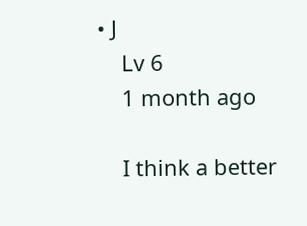• J
    Lv 6
    1 month ago

    I think a better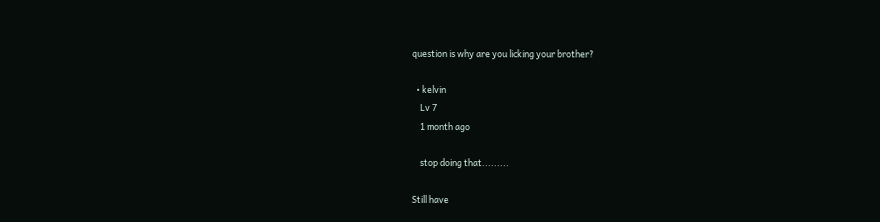question is why are you licking your brother?

  • kelvin
    Lv 7
    1 month ago

    stop doing that.........

Still have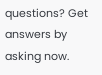questions? Get answers by asking now.